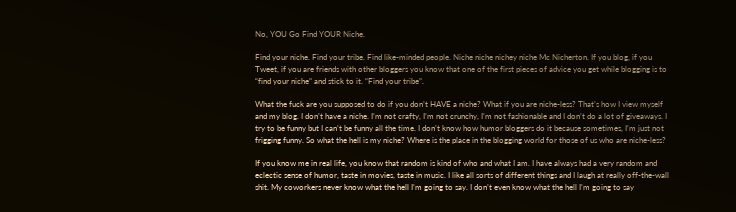No, YOU Go Find YOUR Niche.

Find your niche. Find your tribe. Find like-minded people. Niche niche nichey niche Mc Nicherton. If you blog, if you Tweet, if you are friends with other bloggers you know that one of the first pieces of advice you get while blogging is to “find your niche” and stick to it. “Find your tribe”.

What the fuck are you supposed to do if you don’t HAVE a niche? What if you are niche-less? That’s how I view myself and my blog. I don’t have a niche. I’m not crafty, I’m not crunchy, I’m not fashionable and I don’t do a lot of giveaways. I try to be funny but I can’t be funny all the time. I don’t know how humor bloggers do it because sometimes, I’m just not frigging funny. So what the hell is my niche? Where is the place in the blogging world for those of us who are niche-less?

If you know me in real life, you know that random is kind of who and what I am. I have always had a very random and eclectic sense of humor, taste in movies, taste in music. I like all sorts of different things and I laugh at really off-the-wall shit. My coworkers never know what the hell I’m going to say. I don’t even know what the hell I’m going to say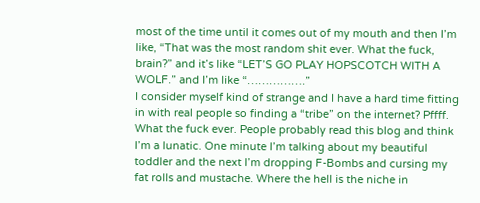most of the time until it comes out of my mouth and then I’m like, “That was the most random shit ever. What the fuck, brain?” and it’s like “LET’S GO PLAY HOPSCOTCH WITH A WOLF.” and I’m like “…………….”
I consider myself kind of strange and I have a hard time fitting in with real people so finding a “tribe” on the internet? Pffff. What the fuck ever. People probably read this blog and think I’m a lunatic. One minute I’m talking about my beautiful toddler and the next I’m dropping F-Bombs and cursing my fat rolls and mustache. Where the hell is the niche in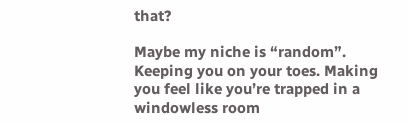that?

Maybe my niche is “random”. Keeping you on your toes. Making you feel like you’re trapped in a windowless room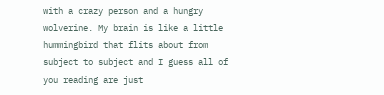with a crazy person and a hungry wolverine. My brain is like a little hummingbird that flits about from subject to subject and I guess all of you reading are just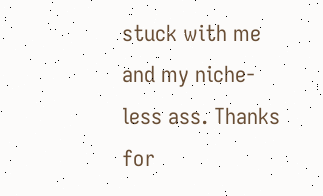stuck with me and my niche-less ass. Thanks for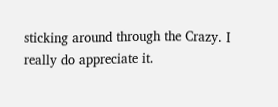sticking around through the Crazy. I really do appreciate it.